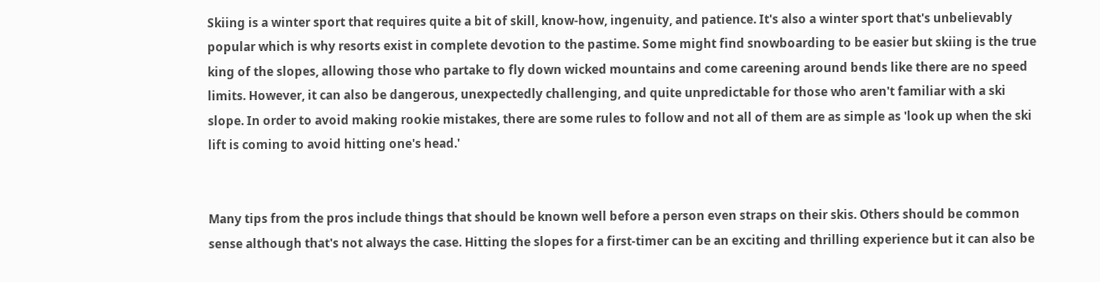Skiing is a winter sport that requires quite a bit of skill, know-how, ingenuity, and patience. It's also a winter sport that's unbelievably popular which is why resorts exist in complete devotion to the pastime. Some might find snowboarding to be easier but skiing is the true king of the slopes, allowing those who partake to fly down wicked mountains and come careening around bends like there are no speed limits. However, it can also be dangerous, unexpectedly challenging, and quite unpredictable for those who aren't familiar with a ski slope. In order to avoid making rookie mistakes, there are some rules to follow and not all of them are as simple as 'look up when the ski lift is coming to avoid hitting one's head.'


Many tips from the pros include things that should be known well before a person even straps on their skis. Others should be common sense although that's not always the case. Hitting the slopes for a first-timer can be an exciting and thrilling experience but it can also be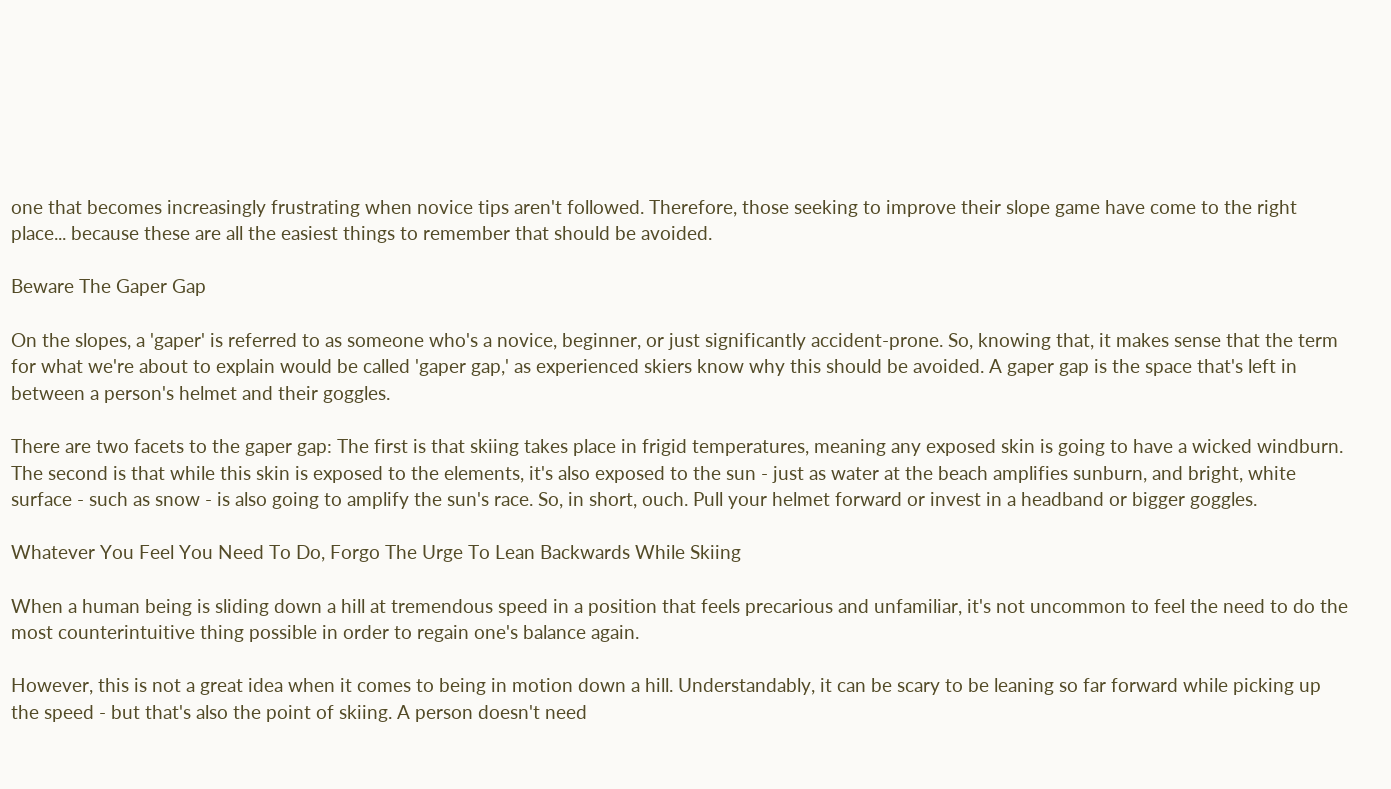one that becomes increasingly frustrating when novice tips aren't followed. Therefore, those seeking to improve their slope game have come to the right place... because these are all the easiest things to remember that should be avoided.

Beware The Gaper Gap

On the slopes, a 'gaper' is referred to as someone who's a novice, beginner, or just significantly accident-prone. So, knowing that, it makes sense that the term for what we're about to explain would be called 'gaper gap,' as experienced skiers know why this should be avoided. A gaper gap is the space that's left in between a person's helmet and their goggles.

There are two facets to the gaper gap: The first is that skiing takes place in frigid temperatures, meaning any exposed skin is going to have a wicked windburn. The second is that while this skin is exposed to the elements, it's also exposed to the sun - just as water at the beach amplifies sunburn, and bright, white surface - such as snow - is also going to amplify the sun's race. So, in short, ouch. Pull your helmet forward or invest in a headband or bigger goggles.

Whatever You Feel You Need To Do, Forgo The Urge To Lean Backwards While Skiing

When a human being is sliding down a hill at tremendous speed in a position that feels precarious and unfamiliar, it's not uncommon to feel the need to do the most counterintuitive thing possible in order to regain one's balance again.

However, this is not a great idea when it comes to being in motion down a hill. Understandably, it can be scary to be leaning so far forward while picking up the speed - but that's also the point of skiing. A person doesn't need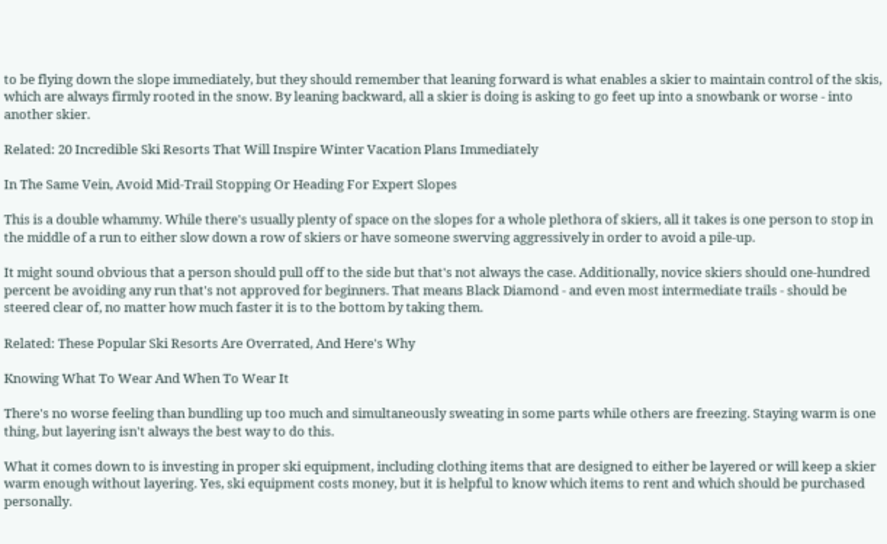to be flying down the slope immediately, but they should remember that leaning forward is what enables a skier to maintain control of the skis, which are always firmly rooted in the snow. By leaning backward, all a skier is doing is asking to go feet up into a snowbank or worse - into another skier.

Related: 20 Incredible Ski Resorts That Will Inspire Winter Vacation Plans Immediately

In The Same Vein, Avoid Mid-Trail Stopping Or Heading For Expert Slopes

This is a double whammy. While there's usually plenty of space on the slopes for a whole plethora of skiers, all it takes is one person to stop in the middle of a run to either slow down a row of skiers or have someone swerving aggressively in order to avoid a pile-up.

It might sound obvious that a person should pull off to the side but that's not always the case. Additionally, novice skiers should one-hundred percent be avoiding any run that's not approved for beginners. That means Black Diamond - and even most intermediate trails - should be steered clear of, no matter how much faster it is to the bottom by taking them.

Related: These Popular Ski Resorts Are Overrated, And Here's Why

Knowing What To Wear And When To Wear It

There's no worse feeling than bundling up too much and simultaneously sweating in some parts while others are freezing. Staying warm is one thing, but layering isn't always the best way to do this.

What it comes down to is investing in proper ski equipment, including clothing items that are designed to either be layered or will keep a skier warm enough without layering. Yes, ski equipment costs money, but it is helpful to know which items to rent and which should be purchased personally.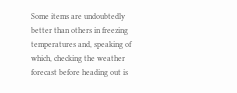Some items are undoubtedly better than others in freezing temperatures and, speaking of which, checking the weather forecast before heading out is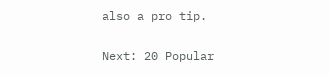also a pro tip.

Next: 20 Popular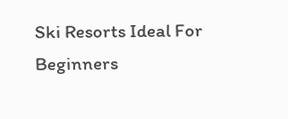Ski Resorts Ideal For Beginners